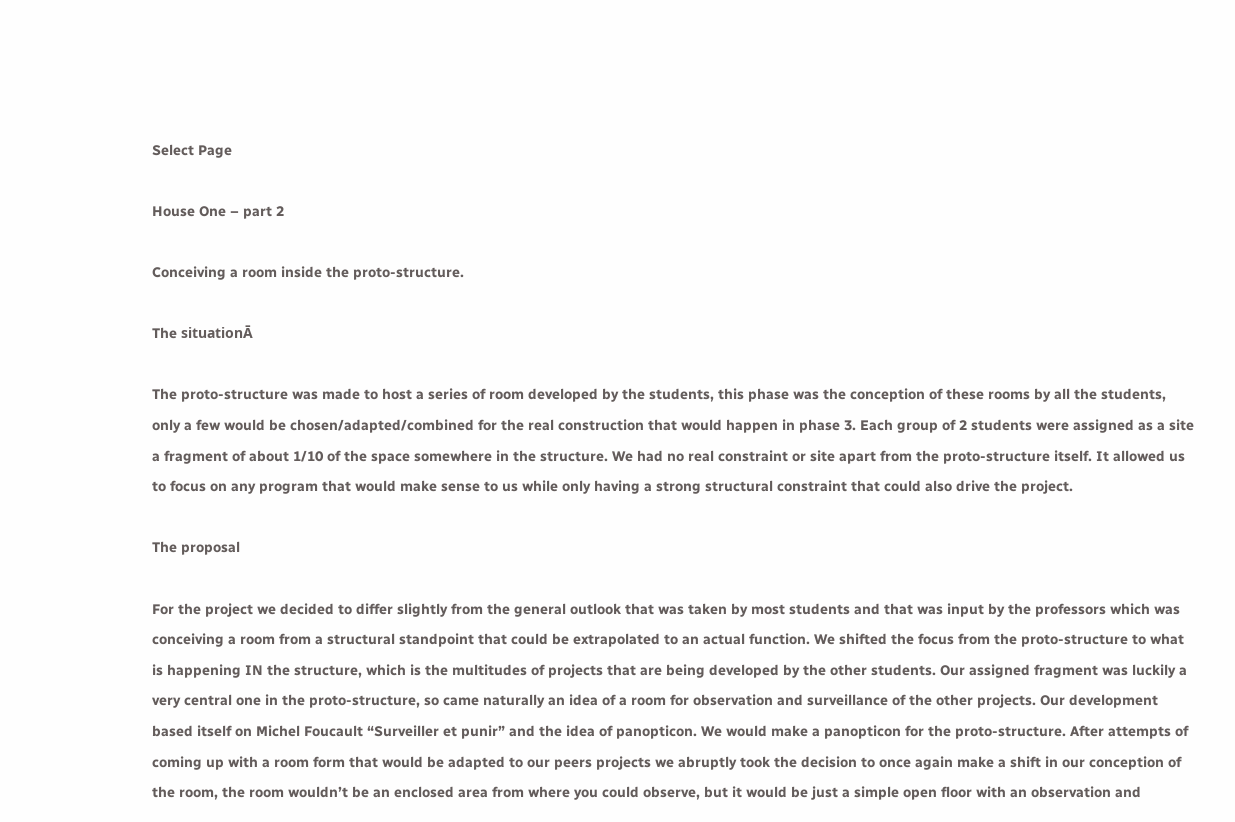Select Page

House One – part 2

Conceiving a room inside the proto-structure.

The situationĀ

The proto-structure was made to host a series of room developed by the students, this phase was the conception of these rooms by all the students, only a few would be chosen/adapted/combined for the real construction that would happen in phase 3. Each group of 2 students were assigned as a site a fragment of about 1/10 of the space somewhere in the structure. We had no real constraint or site apart from the proto-structure itself. It allowed us to focus on any program that would make sense to us while only having a strong structural constraint that could also drive the project.

The proposal

For the project we decided to differ slightly from the general outlook that was taken by most students and that was input by the professors which was conceiving a room from a structural standpoint that could be extrapolated to an actual function. We shifted the focus from the proto-structure to what is happening IN the structure, which is the multitudes of projects that are being developed by the other students. Our assigned fragment was luckily a very central one in the proto-structure, so came naturally an idea of a room for observation and surveillance of the other projects. Our development based itself on Michel Foucault “Surveiller et punir” and the idea of panopticon. We would make a panopticon for the proto-structure. After attempts of coming up with a room form that would be adapted to our peers projects we abruptly took the decision to once again make a shift in our conception of the room, the room wouldn’t be an enclosed area from where you could observe, but it would be just a simple open floor with an observation and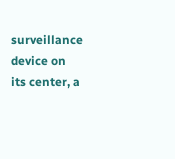surveillance device on its center, a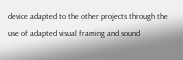device adapted to the other projects through the use of adapted visual framing and sound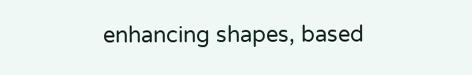enhancing shapes, based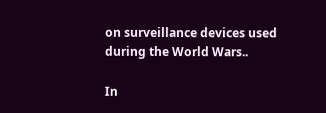on surveillance devices used during the World Wars..

In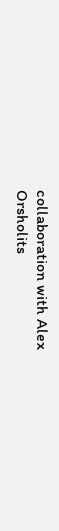collaboration with Alex Orsholits